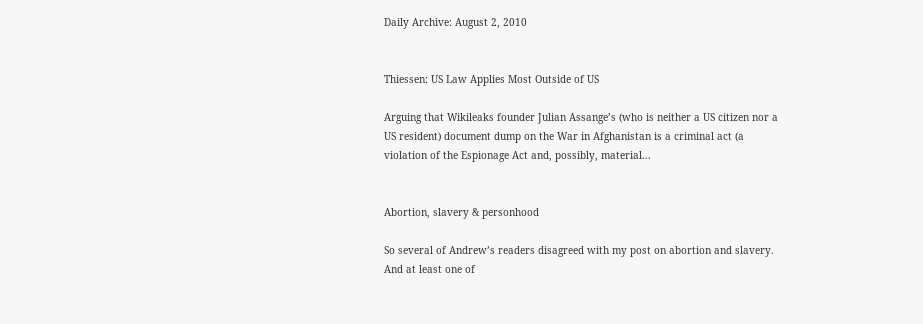Daily Archive: August 2, 2010


Thiessen: US Law Applies Most Outside of US

Arguing that Wikileaks founder Julian Assange’s (who is neither a US citizen nor a US resident) document dump on the War in Afghanistan is a criminal act (a violation of the Espionage Act and, possibly, material...


Abortion, slavery & personhood

So several of Andrew’s readers disagreed with my post on abortion and slavery. And at least one of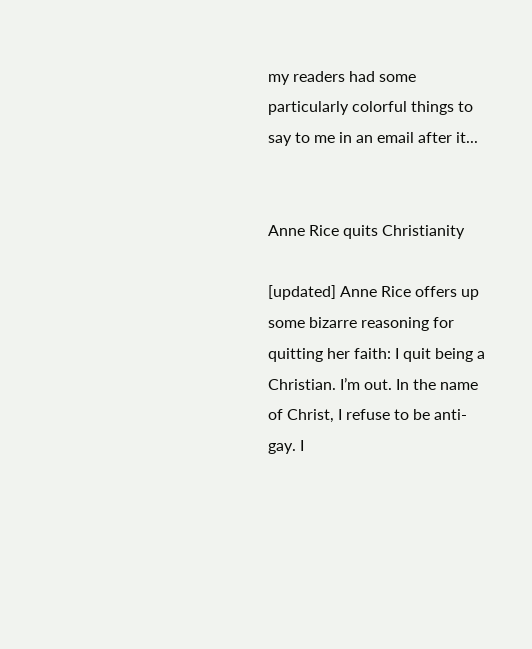my readers had some particularly colorful things to say to me in an email after it...


Anne Rice quits Christianity

[updated] Anne Rice offers up some bizarre reasoning for quitting her faith: I quit being a Christian. I’m out. In the name of Christ, I refuse to be anti-gay. I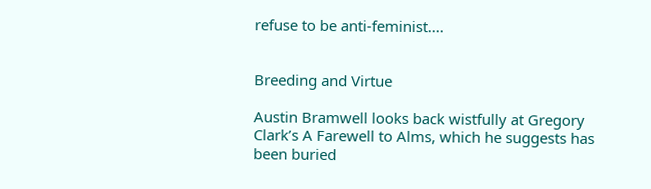refuse to be anti-feminist....


Breeding and Virtue

Austin Bramwell looks back wistfully at Gregory Clark’s A Farewell to Alms, which he suggests has been buried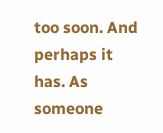too soon. And perhaps it has. As someone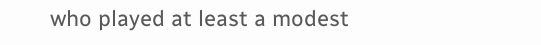who played at least a modest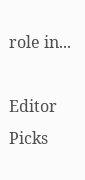role in...

Editor Picks